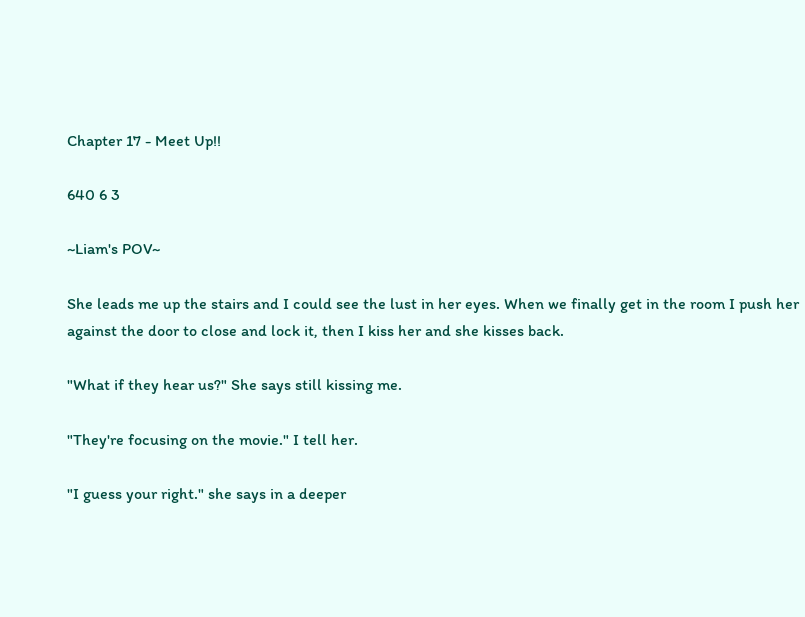Chapter 17 - Meet Up!!

640 6 3

~Liam's POV~

She leads me up the stairs and I could see the lust in her eyes. When we finally get in the room I push her against the door to close and lock it, then I kiss her and she kisses back.

"What if they hear us?" She says still kissing me.

"They're focusing on the movie." I tell her.

"I guess your right." she says in a deeper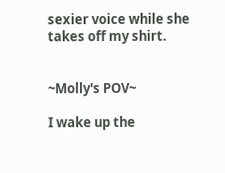sexier voice while she takes off my shirt.


~Molly's POV~

I wake up the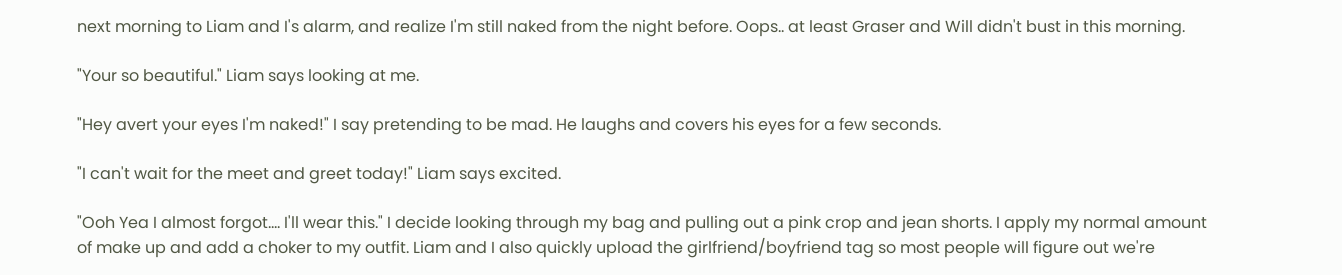next morning to Liam and I's alarm, and realize I'm still naked from the night before. Oops.. at least Graser and Will didn't bust in this morning.

"Your so beautiful." Liam says looking at me.

"Hey avert your eyes I'm naked!" I say pretending to be mad. He laughs and covers his eyes for a few seconds.

"I can't wait for the meet and greet today!" Liam says excited.

"Ooh Yea I almost forgot.... I'll wear this." I decide looking through my bag and pulling out a pink crop and jean shorts. I apply my normal amount of make up and add a choker to my outfit. Liam and I also quickly upload the girlfriend/boyfriend tag so most people will figure out we're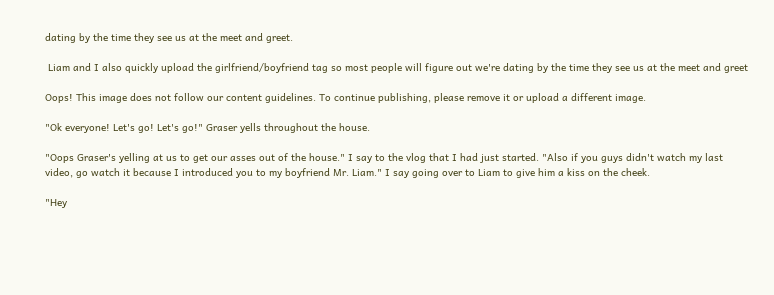dating by the time they see us at the meet and greet.

 Liam and I also quickly upload the girlfriend/boyfriend tag so most people will figure out we're dating by the time they see us at the meet and greet

Oops! This image does not follow our content guidelines. To continue publishing, please remove it or upload a different image.

"Ok everyone! Let's go! Let's go!" Graser yells throughout the house.

"Oops Graser's yelling at us to get our asses out of the house." I say to the vlog that I had just started. "Also if you guys didn't watch my last video, go watch it because I introduced you to my boyfriend Mr. Liam." I say going over to Liam to give him a kiss on the cheek.

"Hey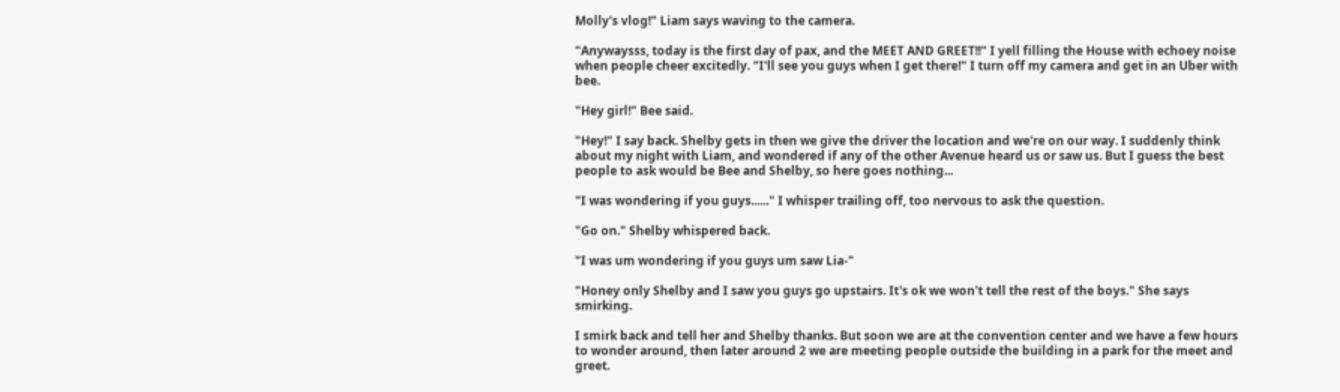Molly's vlog!" Liam says waving to the camera.

"Anywaysss, today is the first day of pax, and the MEET AND GREET!!" I yell filling the House with echoey noise when people cheer excitedly. "I'll see you guys when I get there!" I turn off my camera and get in an Uber with bee.

"Hey girl!" Bee said.

"Hey!" I say back. Shelby gets in then we give the driver the location and we're on our way. I suddenly think about my night with Liam, and wondered if any of the other Avenue heard us or saw us. But I guess the best people to ask would be Bee and Shelby, so here goes nothing...

"I was wondering if you guys......" I whisper trailing off, too nervous to ask the question.

"Go on." Shelby whispered back.

"I was um wondering if you guys um saw Lia-"

"Honey only Shelby and I saw you guys go upstairs. It's ok we won't tell the rest of the boys." She says smirking.

I smirk back and tell her and Shelby thanks. But soon we are at the convention center and we have a few hours to wonder around, then later around 2 we are meeting people outside the building in a park for the meet and greet.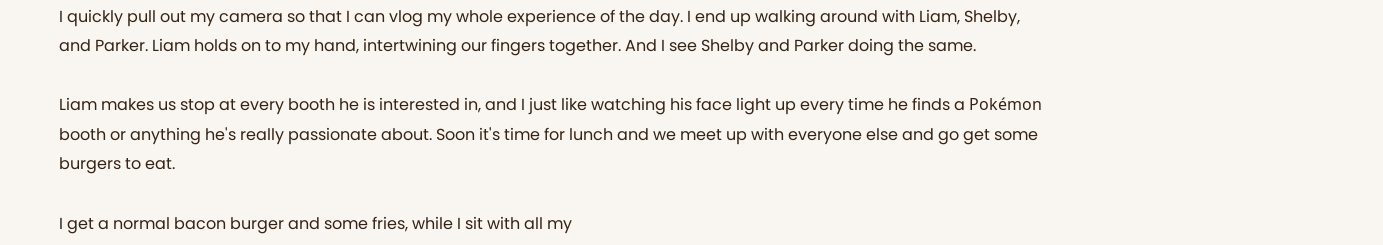I quickly pull out my camera so that I can vlog my whole experience of the day. I end up walking around with Liam, Shelby, and Parker. Liam holds on to my hand, intertwining our fingers together. And I see Shelby and Parker doing the same.

Liam makes us stop at every booth he is interested in, and I just like watching his face light up every time he finds a Pokémon booth or anything he's really passionate about. Soon it's time for lunch and we meet up with everyone else and go get some burgers to eat.

I get a normal bacon burger and some fries, while I sit with all my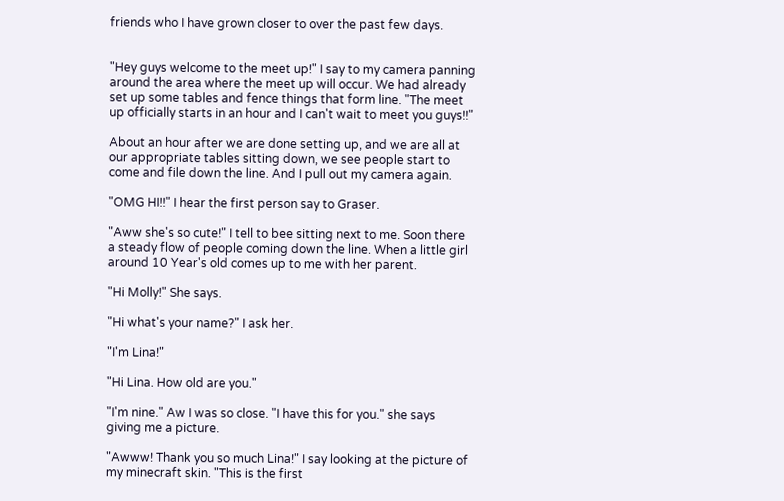friends who I have grown closer to over the past few days.


"Hey guys welcome to the meet up!" I say to my camera panning around the area where the meet up will occur. We had already set up some tables and fence things that form line. "The meet up officially starts in an hour and I can't wait to meet you guys!!"

About an hour after we are done setting up, and we are all at our appropriate tables sitting down, we see people start to come and file down the line. And I pull out my camera again.

"OMG HI!!" I hear the first person say to Graser.

"Aww she's so cute!" I tell to bee sitting next to me. Soon there a steady flow of people coming down the line. When a little girl around 10 Year's old comes up to me with her parent.

"Hi Molly!" She says.

"Hi what's your name?" I ask her.

"I'm Lina!"

"Hi Lina. How old are you."

"I'm nine." Aw I was so close. "I have this for you." she says giving me a picture.

"Awww! Thank you so much Lina!" I say looking at the picture of my minecraft skin. "This is the first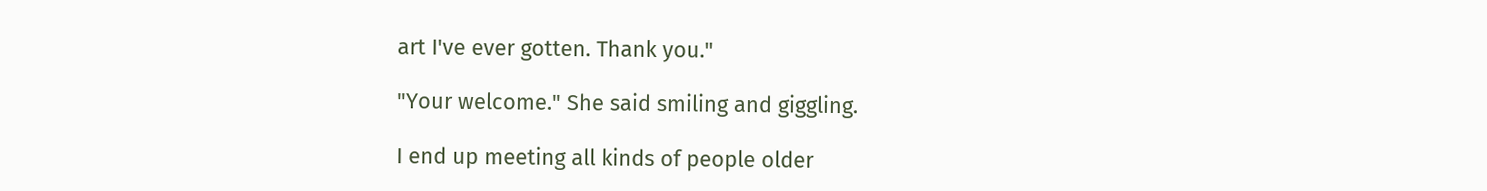art I've ever gotten. Thank you."

"Your welcome." She said smiling and giggling.

I end up meeting all kinds of people older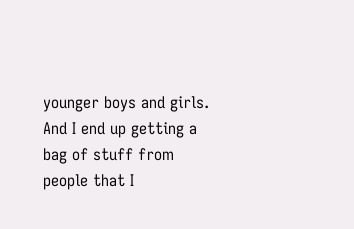younger boys and girls. And I end up getting a bag of stuff from people that I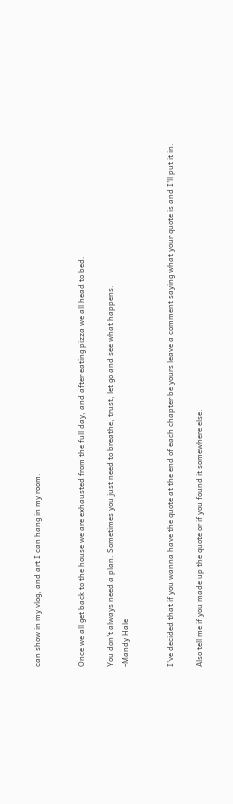can show in my vlog, and art I can hang in my room.


Once we all get back to the house we are exhausted from the full day, and after eating pizza we all head to bed.

You don't always need a plan. Sometimes you just need to breathe, trust, let go and see what happens.
-Mandy Hale


I've decided that if you wanna have the quote at the end of each chapter be yours leave a comment saying what your quote is and I'll put it in.

Also tell me if you made up the quote or if you found it somewhere else.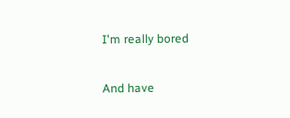I'm really bored

And have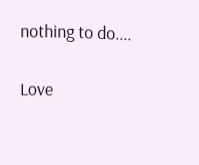nothing to do....

Love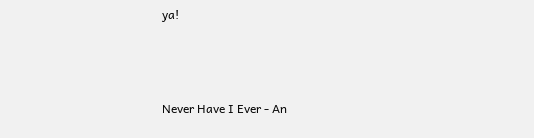ya!



Never Have I Ever - An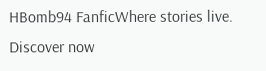HBomb94 FanficWhere stories live. Discover now